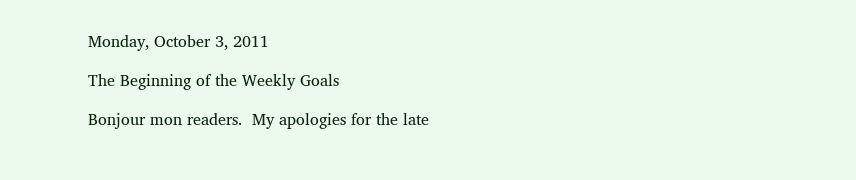Monday, October 3, 2011

The Beginning of the Weekly Goals

Bonjour mon readers.  My apologies for the late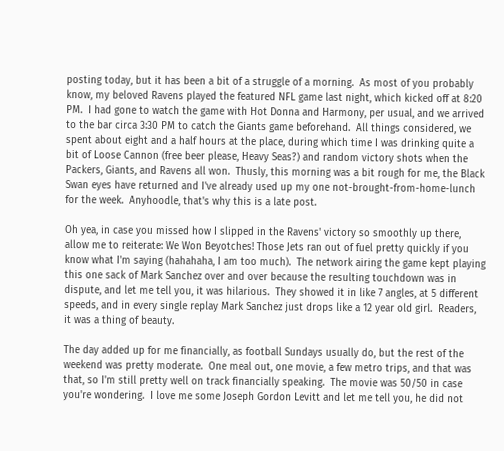posting today, but it has been a bit of a struggle of a morning.  As most of you probably know, my beloved Ravens played the featured NFL game last night, which kicked off at 8:20 PM.  I had gone to watch the game with Hot Donna and Harmony, per usual, and we arrived to the bar circa 3:30 PM to catch the Giants game beforehand.  All things considered, we spent about eight and a half hours at the place, during which time I was drinking quite a bit of Loose Cannon (free beer please, Heavy Seas?) and random victory shots when the Packers, Giants, and Ravens all won.  Thusly, this morning was a bit rough for me, the Black Swan eyes have returned and I've already used up my one not-brought-from-home-lunch for the week.  Anyhoodle, that's why this is a late post.

Oh yea, in case you missed how I slipped in the Ravens' victory so smoothly up there, allow me to reiterate: We Won Beyotches! Those Jets ran out of fuel pretty quickly if you know what I'm saying (hahahaha, I am too much).  The network airing the game kept playing this one sack of Mark Sanchez over and over because the resulting touchdown was in dispute, and let me tell you, it was hilarious.  They showed it in like 7 angles, at 5 different speeds, and in every single replay Mark Sanchez just drops like a 12 year old girl.  Readers, it was a thing of beauty.

The day added up for me financially, as football Sundays usually do, but the rest of the weekend was pretty moderate.  One meal out, one movie, a few metro trips, and that was that, so I'm still pretty well on track financially speaking.  The movie was 50/50 in case you're wondering.  I love me some Joseph Gordon Levitt and let me tell you, he did not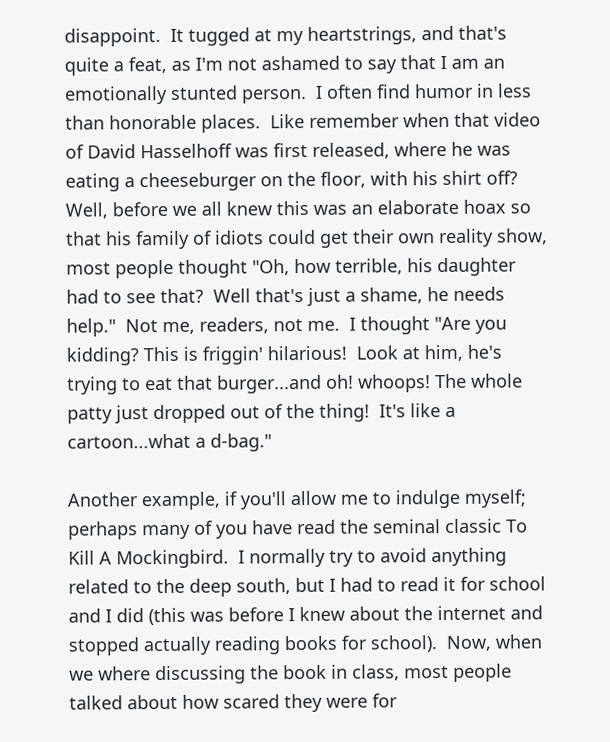disappoint.  It tugged at my heartstrings, and that's quite a feat, as I'm not ashamed to say that I am an emotionally stunted person.  I often find humor in less than honorable places.  Like remember when that video of David Hasselhoff was first released, where he was eating a cheeseburger on the floor, with his shirt off?  Well, before we all knew this was an elaborate hoax so that his family of idiots could get their own reality show, most people thought "Oh, how terrible, his daughter had to see that?  Well that's just a shame, he needs help."  Not me, readers, not me.  I thought "Are you kidding? This is friggin' hilarious!  Look at him, he's trying to eat that burger...and oh! whoops! The whole patty just dropped out of the thing!  It's like a cartoon...what a d-bag."

Another example, if you'll allow me to indulge myself; perhaps many of you have read the seminal classic To Kill A Mockingbird.  I normally try to avoid anything related to the deep south, but I had to read it for school and I did (this was before I knew about the internet and stopped actually reading books for school).  Now, when we where discussing the book in class, most people talked about how scared they were for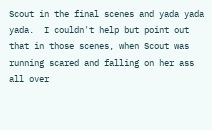Scout in the final scenes and yada yada yada.  I couldn't help but point out that in those scenes, when Scout was running scared and falling on her ass all over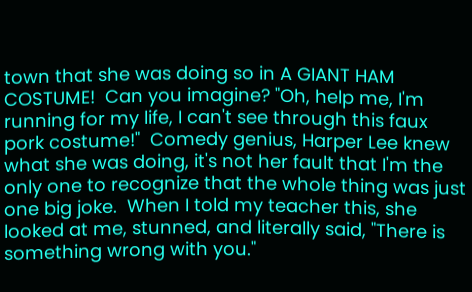town that she was doing so in A GIANT HAM COSTUME!  Can you imagine? "Oh, help me, I'm running for my life, I can't see through this faux pork costume!"  Comedy genius, Harper Lee knew what she was doing, it's not her fault that I'm the only one to recognize that the whole thing was just one big joke.  When I told my teacher this, she looked at me, stunned, and literally said, "There is something wrong with you."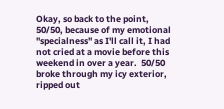Okay, so back to the point, 50/50, because of my emotional "specialness" as I'll call it, I had not cried at a movie before this weekend in over a year.  50/50 broke through my icy exterior, ripped out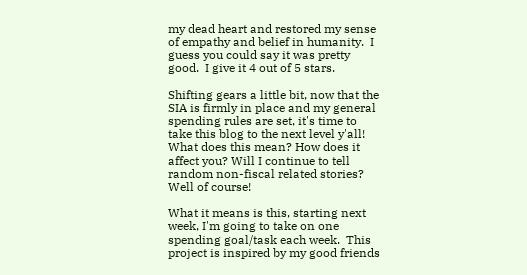my dead heart and restored my sense of empathy and belief in humanity.  I guess you could say it was pretty good.  I give it 4 out of 5 stars.

Shifting gears a little bit, now that the SIA is firmly in place and my general spending rules are set, it's time to take this blog to the next level y'all!  What does this mean? How does it affect you? Will I continue to tell random non-fiscal related stories?  Well of course!

What it means is this, starting next week, I'm going to take on one spending goal/task each week.  This project is inspired by my good friends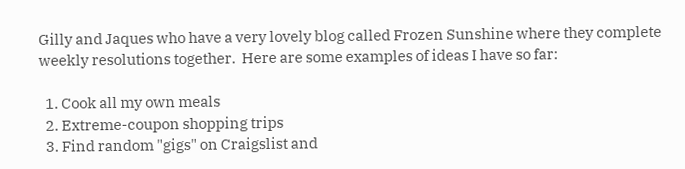Gilly and Jaques who have a very lovely blog called Frozen Sunshine where they complete weekly resolutions together.  Here are some examples of ideas I have so far:

  1. Cook all my own meals
  2. Extreme-coupon shopping trips
  3. Find random "gigs" on Craigslist and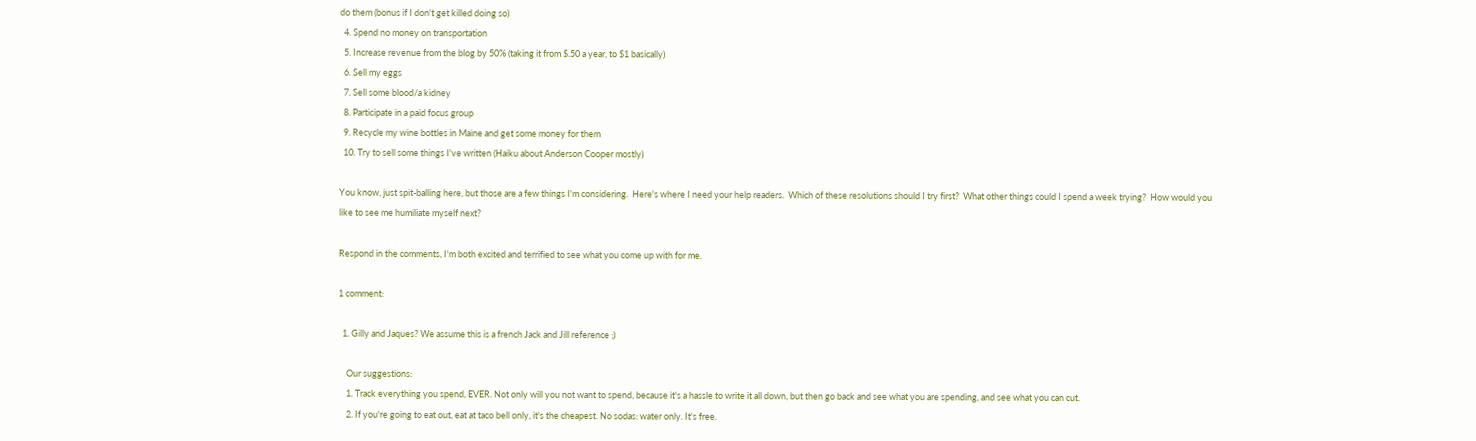do them (bonus if I don't get killed doing so)
  4. Spend no money on transportation
  5. Increase revenue from the blog by 50% (taking it from $.50 a year, to $1 basically)
  6. Sell my eggs
  7. Sell some blood/a kidney
  8. Participate in a paid focus group
  9. Recycle my wine bottles in Maine and get some money for them
  10. Try to sell some things I've written (Haiku about Anderson Cooper mostly)

You know, just spit-balling here, but those are a few things I'm considering.  Here's where I need your help readers.  Which of these resolutions should I try first?  What other things could I spend a week trying?  How would you like to see me humiliate myself next?

Respond in the comments, I'm both excited and terrified to see what you come up with for me.

1 comment:

  1. Gilly and Jaques? We assume this is a french Jack and Jill reference ;)

    Our suggestions:
    1. Track everything you spend, EVER. Not only will you not want to spend, because it's a hassle to write it all down, but then go back and see what you are spending, and see what you can cut.
    2. If you're going to eat out, eat at taco bell only, it's the cheapest. No sodas: water only. It's free.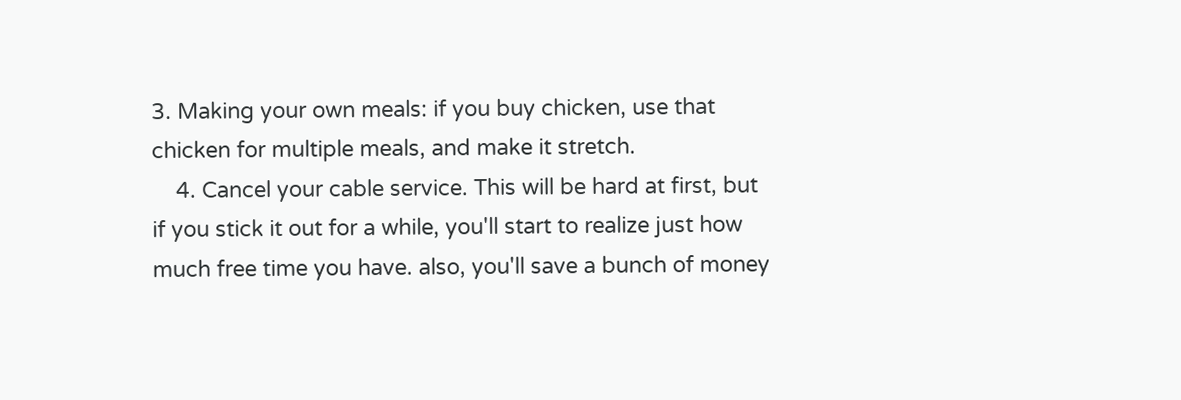3. Making your own meals: if you buy chicken, use that chicken for multiple meals, and make it stretch.
    4. Cancel your cable service. This will be hard at first, but if you stick it out for a while, you'll start to realize just how much free time you have. also, you'll save a bunch of money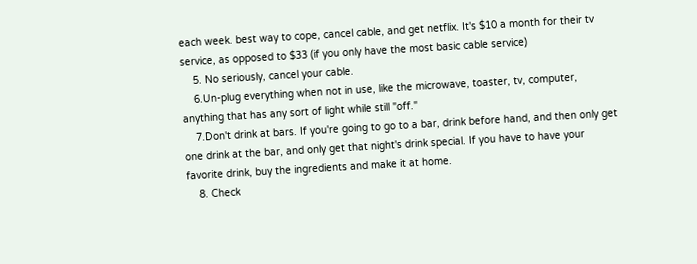each week. best way to cope, cancel cable, and get netflix. It's $10 a month for their tv service, as opposed to $33 (if you only have the most basic cable service)
    5. No seriously, cancel your cable.
    6.Un-plug everything when not in use, like the microwave, toaster, tv, computer, anything that has any sort of light while still "off."
    7.Don't drink at bars. If you're going to go to a bar, drink before hand, and then only get one drink at the bar, and only get that night's drink special. If you have to have your favorite drink, buy the ingredients and make it at home.
    8. Check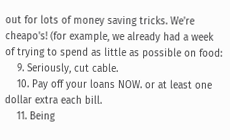out for lots of money saving tricks. We're cheapo's! (for example, we already had a week of trying to spend as little as possible on food:
    9. Seriously, cut cable.
    10. Pay off your loans NOW. or at least one dollar extra each bill.
    11. Being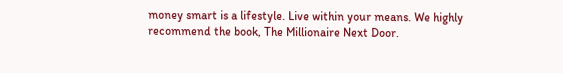money smart is a lifestyle. Live within your means. We highly recommend the book, The Millionaire Next Door.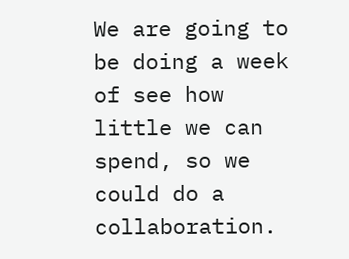We are going to be doing a week of see how little we can spend, so we could do a collaboration.